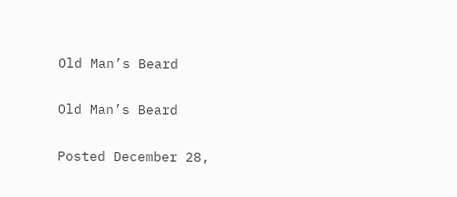Old Man’s Beard

Old Man’s Beard

Posted December 28,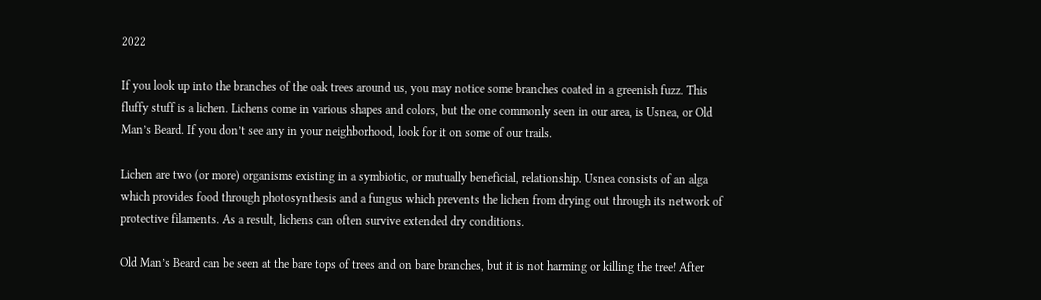2022

If you look up into the branches of the oak trees around us, you may notice some branches coated in a greenish fuzz. This fluffy stuff is a lichen. Lichens come in various shapes and colors, but the one commonly seen in our area, is Usnea, or Old Man’s Beard. If you don’t see any in your neighborhood, look for it on some of our trails.

Lichen are two (or more) organisms existing in a symbiotic, or mutually beneficial, relationship. Usnea consists of an alga which provides food through photosynthesis and a fungus which prevents the lichen from drying out through its network of protective filaments. As a result, lichens can often survive extended dry conditions.

Old Man’s Beard can be seen at the bare tops of trees and on bare branches, but it is not harming or killing the tree! After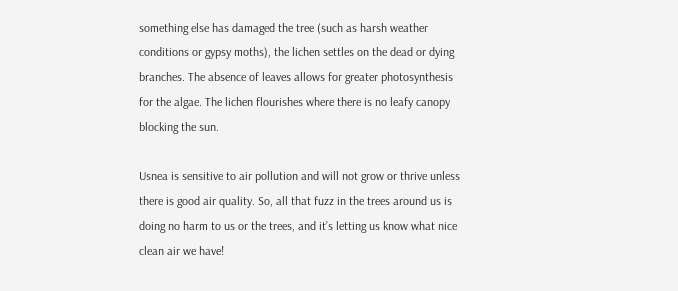something else has damaged the tree (such as harsh weather conditions or gypsy moths), the lichen settles on the dead or dying branches. The absence of leaves allows for greater photosynthesis for the algae. The lichen flourishes where there is no leafy canopy blocking the sun.

Usnea is sensitive to air pollution and will not grow or thrive unless there is good air quality. So, all that fuzz in the trees around us is doing no harm to us or the trees, and it’s letting us know what nice clean air we have!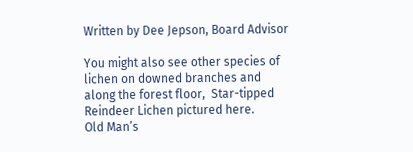Written by Dee Jepson, Board Advisor

You might also see other species of lichen on downed branches and along the forest floor,  Star-tipped Reindeer Lichen pictured here.
Old Man’s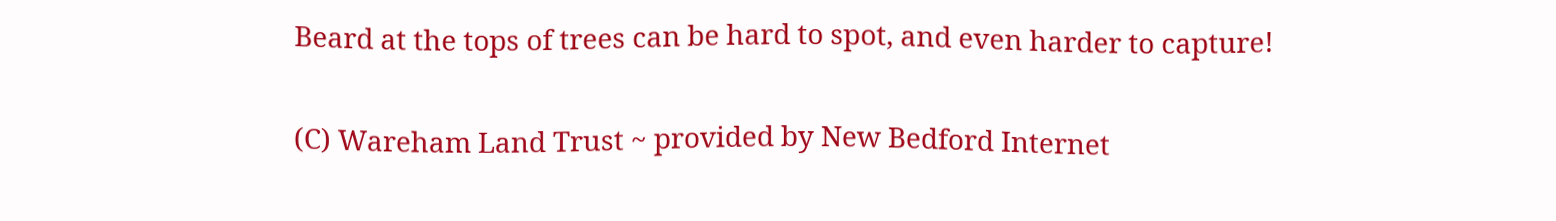Beard at the tops of trees can be hard to spot, and even harder to capture!

(C) Wareham Land Trust ~ provided by New Bedford Internet